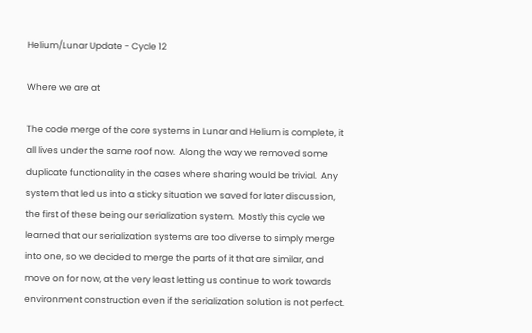Helium/Lunar Update - Cycle 12

Where we are at

The code merge of the core systems in Lunar and Helium is complete, it all lives under the same roof now.  Along the way we removed some duplicate functionality in the cases where sharing would be trivial.  Any system that led us into a sticky situation we saved for later discussion, the first of these being our serialization system.  Mostly this cycle we learned that our serialization systems are too diverse to simply merge into one, so we decided to merge the parts of it that are similar, and move on for now, at the very least letting us continue to work towards environment construction even if the serialization solution is not perfect.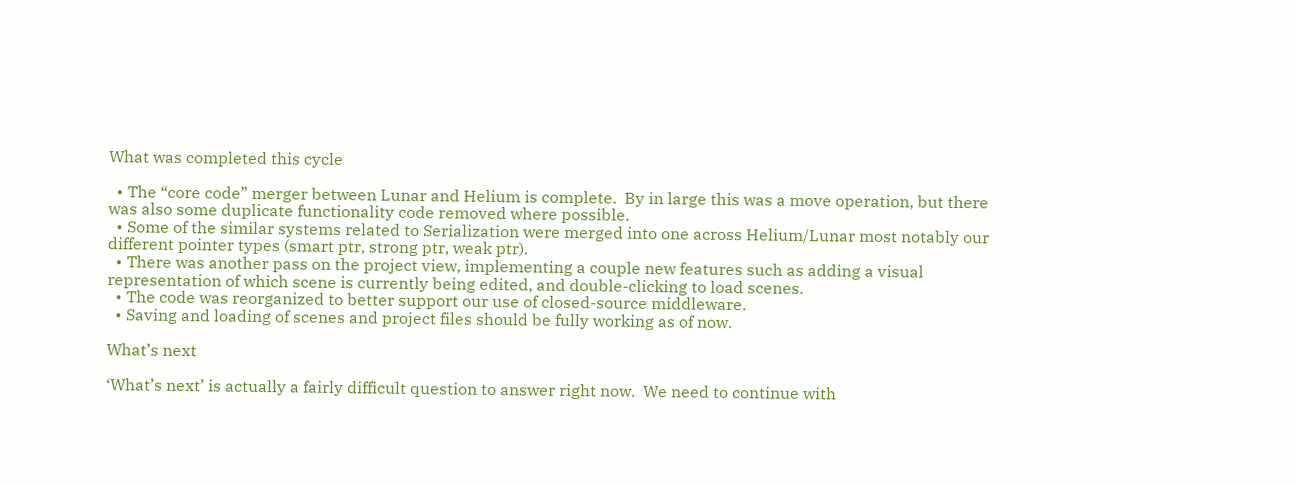What was completed this cycle

  • The “core code” merger between Lunar and Helium is complete.  By in large this was a move operation, but there was also some duplicate functionality code removed where possible.
  • Some of the similar systems related to Serialization were merged into one across Helium/Lunar most notably our different pointer types (smart ptr, strong ptr, weak ptr).
  • There was another pass on the project view, implementing a couple new features such as adding a visual representation of which scene is currently being edited, and double-clicking to load scenes.
  • The code was reorganized to better support our use of closed-source middleware.
  • Saving and loading of scenes and project files should be fully working as of now.

What’s next

‘What’s next’ is actually a fairly difficult question to answer right now.  We need to continue with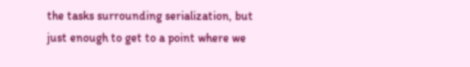the tasks surrounding serialization, but just enough to get to a point where we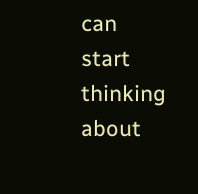can start thinking about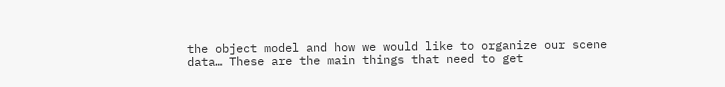the object model and how we would like to organize our scene data… These are the main things that need to get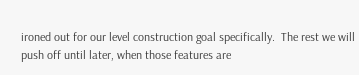ironed out for our level construction goal specifically.  The rest we will push off until later, when those features are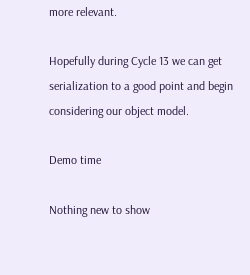more relevant.

Hopefully during Cycle 13 we can get serialization to a good point and begin considering our object model.

Demo time

Nothing new to show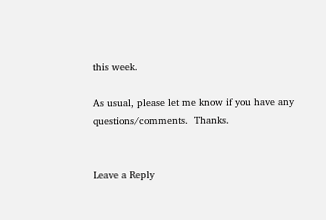this week.

As usual, please let me know if you have any questions/comments.  Thanks.


Leave a Reply